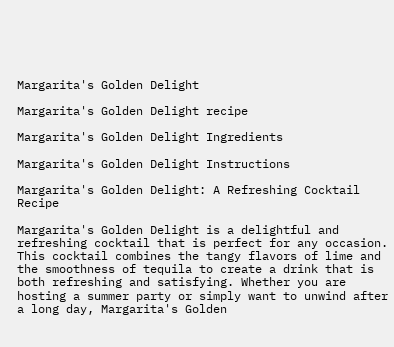Margarita's Golden Delight

Margarita's Golden Delight recipe

Margarita's Golden Delight Ingredients

Margarita's Golden Delight Instructions

Margarita's Golden Delight: A Refreshing Cocktail Recipe

Margarita's Golden Delight is a delightful and refreshing cocktail that is perfect for any occasion. This cocktail combines the tangy flavors of lime and the smoothness of tequila to create a drink that is both refreshing and satisfying. Whether you are hosting a summer party or simply want to unwind after a long day, Margarita's Golden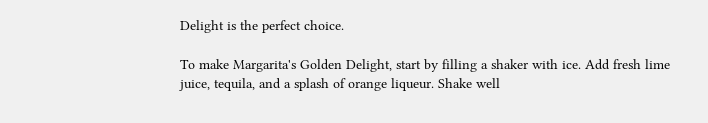Delight is the perfect choice.

To make Margarita's Golden Delight, start by filling a shaker with ice. Add fresh lime juice, tequila, and a splash of orange liqueur. Shake well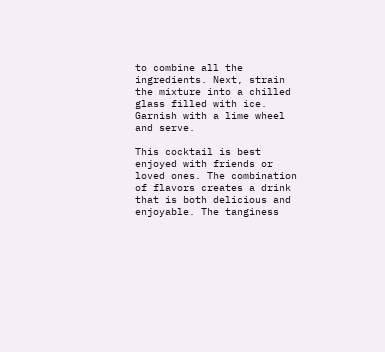to combine all the ingredients. Next, strain the mixture into a chilled glass filled with ice. Garnish with a lime wheel and serve.

This cocktail is best enjoyed with friends or loved ones. The combination of flavors creates a drink that is both delicious and enjoyable. The tanginess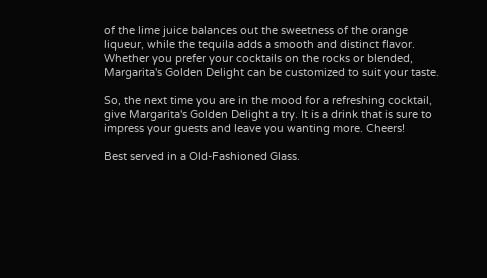of the lime juice balances out the sweetness of the orange liqueur, while the tequila adds a smooth and distinct flavor. Whether you prefer your cocktails on the rocks or blended, Margarita's Golden Delight can be customized to suit your taste.

So, the next time you are in the mood for a refreshing cocktail, give Margarita's Golden Delight a try. It is a drink that is sure to impress your guests and leave you wanting more. Cheers!

Best served in a Old-Fashioned Glass.